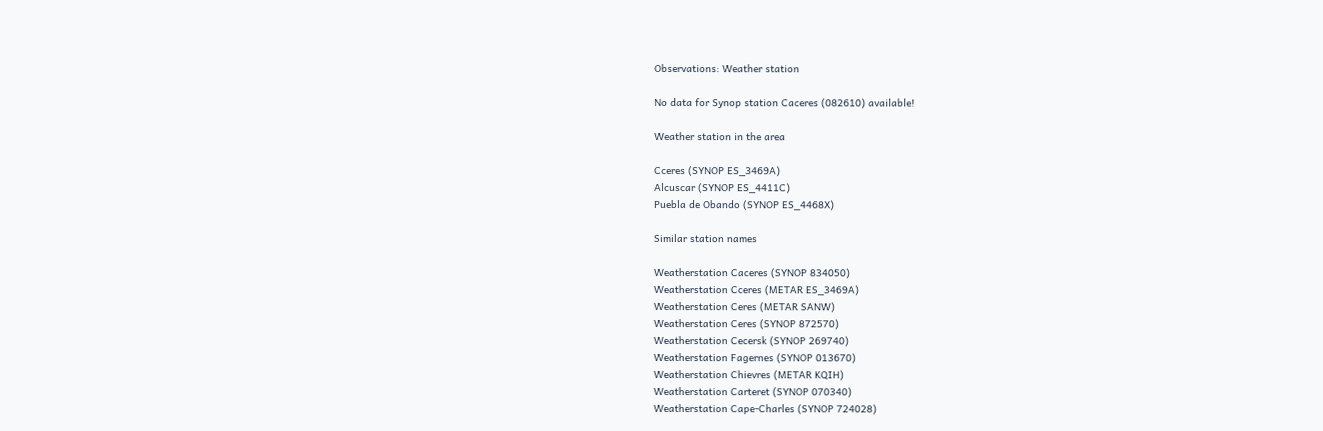Observations: Weather station

No data for Synop station Caceres (082610) available!

Weather station in the area

Cceres (SYNOP ES_3469A)
Alcuscar (SYNOP ES_4411C)
Puebla de Obando (SYNOP ES_4468X)

Similar station names

Weatherstation Caceres (SYNOP 834050)
Weatherstation Cceres (METAR ES_3469A)
Weatherstation Ceres (METAR SANW)
Weatherstation Ceres (SYNOP 872570)
Weatherstation Cecersk (SYNOP 269740)
Weatherstation Fagernes (SYNOP 013670)
Weatherstation Chievres (METAR KQIH)
Weatherstation Carteret (SYNOP 070340)
Weatherstation Cape-Charles (SYNOP 724028)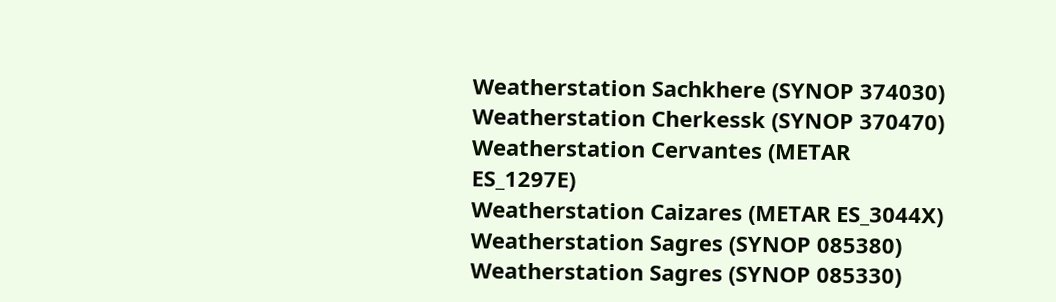Weatherstation Sachkhere (SYNOP 374030)
Weatherstation Cherkessk (SYNOP 370470)
Weatherstation Cervantes (METAR ES_1297E)
Weatherstation Caizares (METAR ES_3044X)
Weatherstation Sagres (SYNOP 085380)
Weatherstation Sagres (SYNOP 085330)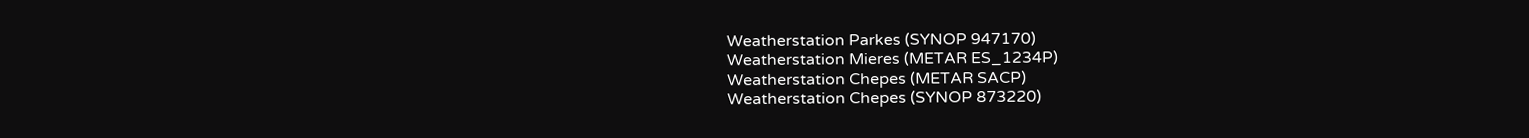Weatherstation Parkes (SYNOP 947170)
Weatherstation Mieres (METAR ES_1234P)
Weatherstation Chepes (METAR SACP)
Weatherstation Chepes (SYNOP 873220)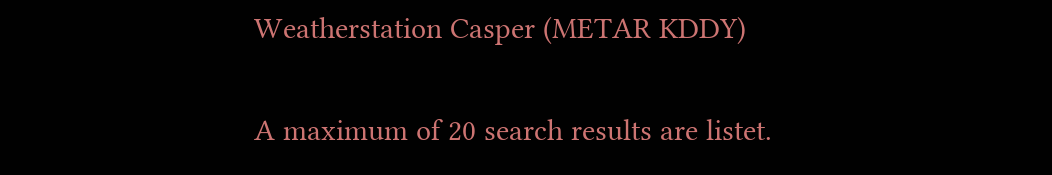Weatherstation Casper (METAR KDDY)

A maximum of 20 search results are listet.